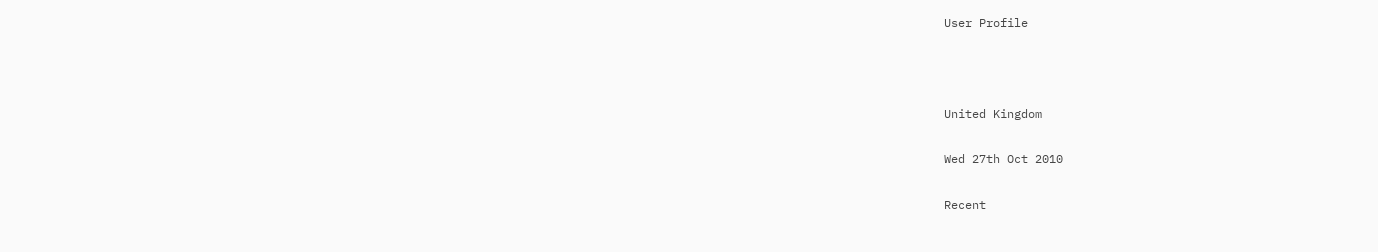User Profile



United Kingdom

Wed 27th Oct 2010

Recent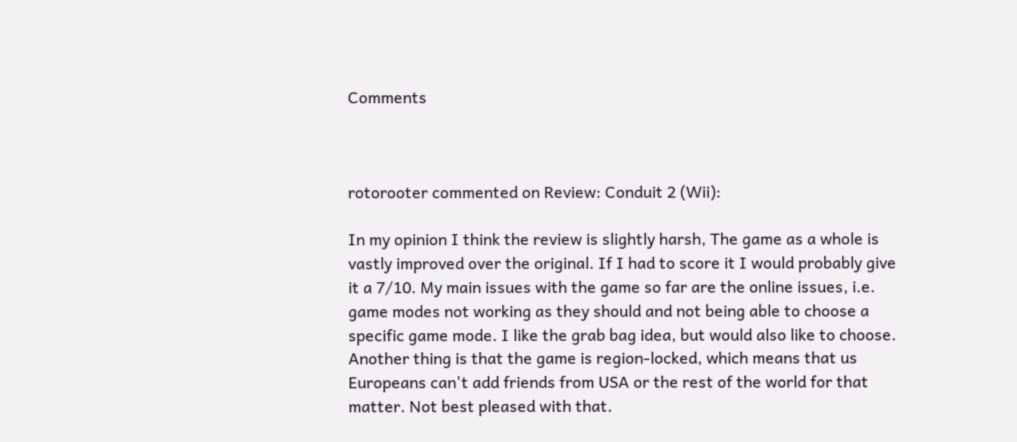Comments



rotorooter commented on Review: Conduit 2 (Wii):

In my opinion I think the review is slightly harsh, The game as a whole is vastly improved over the original. If I had to score it I would probably give it a 7/10. My main issues with the game so far are the online issues, i.e. game modes not working as they should and not being able to choose a specific game mode. I like the grab bag idea, but would also like to choose. Another thing is that the game is region-locked, which means that us Europeans can't add friends from USA or the rest of the world for that matter. Not best pleased with that.